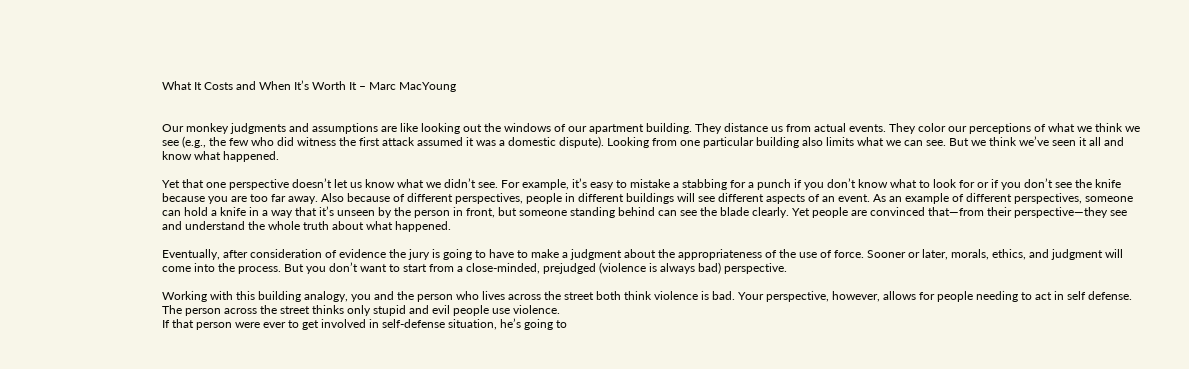What It Costs and When It’s Worth It – Marc MacYoung


Our monkey judgments and assumptions are like looking out the windows of our apartment building. They distance us from actual events. They color our perceptions of what we think we see (e.g., the few who did witness the first attack assumed it was a domestic dispute). Looking from one particular building also limits what we can see. But we think we’ve seen it all and know what happened.

Yet that one perspective doesn’t let us know what we didn’t see. For example, it’s easy to mistake a stabbing for a punch if you don’t know what to look for or if you don’t see the knife because you are too far away. Also because of different perspectives, people in different buildings will see different aspects of an event. As an example of different perspectives, someone can hold a knife in a way that it’s unseen by the person in front, but someone standing behind can see the blade clearly. Yet people are convinced that—from their perspective—they see and understand the whole truth about what happened.

Eventually, after consideration of evidence the jury is going to have to make a judgment about the appropriateness of the use of force. Sooner or later, morals, ethics, and judgment will come into the process. But you don’t want to start from a close-minded, prejudged (violence is always bad) perspective.

Working with this building analogy, you and the person who lives across the street both think violence is bad. Your perspective, however, allows for people needing to act in self defense. The person across the street thinks only stupid and evil people use violence.
If that person were ever to get involved in self-defense situation, he’s going to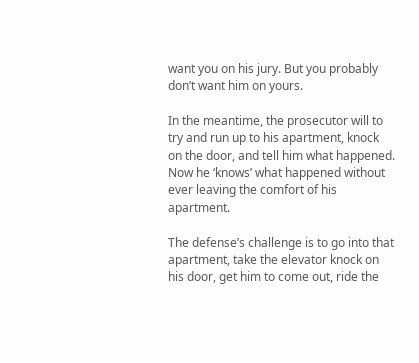want you on his jury. But you probably don’t want him on yours.

In the meantime, the prosecutor will to try and run up to his apartment, knock on the door, and tell him what happened. Now he ‘knows’ what happened without ever leaving the comfort of his apartment.

The defense’s challenge is to go into that apartment, take the elevator knock on his door, get him to come out, ride the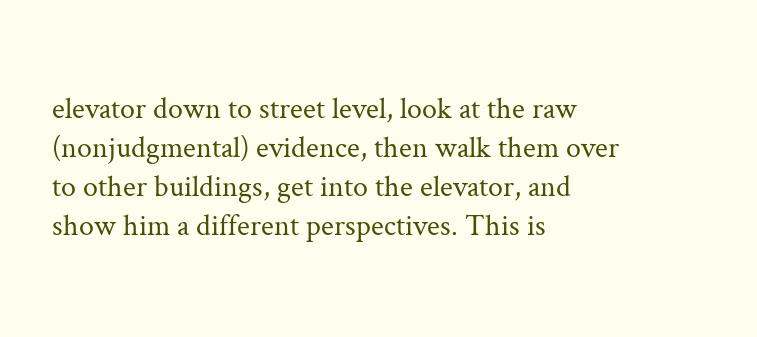elevator down to street level, look at the raw (nonjudgmental) evidence, then walk them over to other buildings, get into the elevator, and show him a different perspectives. This is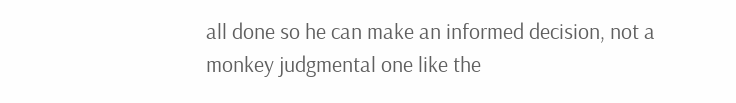all done so he can make an informed decision, not a monkey judgmental one like the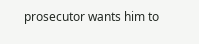prosecutor wants him to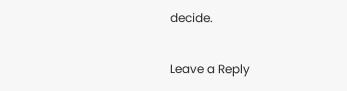decide.

Leave a Reply